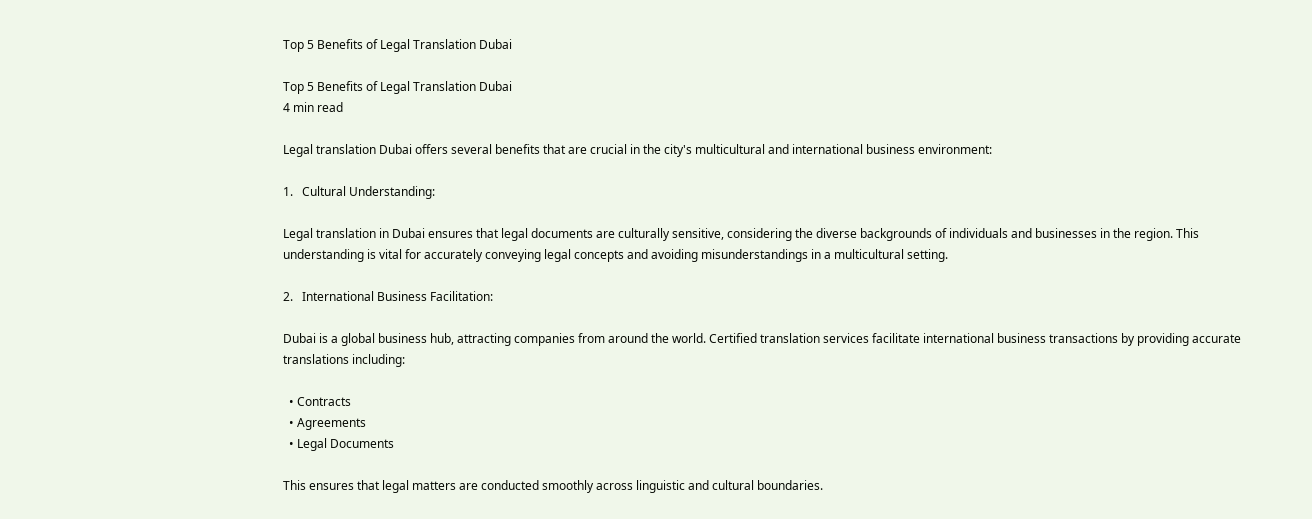Top 5 Benefits of Legal Translation Dubai

Top 5 Benefits of Legal Translation Dubai
4 min read

Legal translation Dubai offers several benefits that are crucial in the city's multicultural and international business environment:

1.   Cultural Understanding:

Legal translation in Dubai ensures that legal documents are culturally sensitive, considering the diverse backgrounds of individuals and businesses in the region. This understanding is vital for accurately conveying legal concepts and avoiding misunderstandings in a multicultural setting.

2.   International Business Facilitation:

Dubai is a global business hub, attracting companies from around the world. Certified translation services facilitate international business transactions by providing accurate translations including:

  • Contracts
  • Agreements
  • Legal Documents

This ensures that legal matters are conducted smoothly across linguistic and cultural boundaries.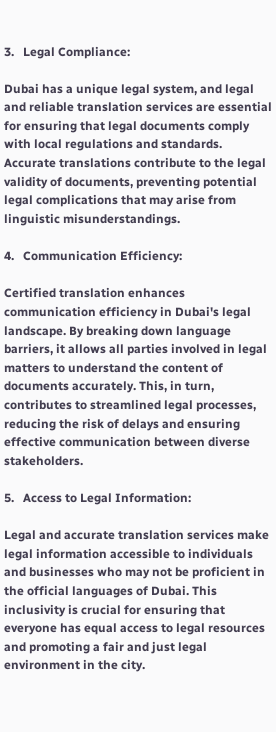3.   Legal Compliance:

Dubai has a unique legal system, and legal and reliable translation services are essential for ensuring that legal documents comply with local regulations and standards. Accurate translations contribute to the legal validity of documents, preventing potential legal complications that may arise from linguistic misunderstandings.

4.   Communication Efficiency:

Certified translation enhances communication efficiency in Dubai's legal landscape. By breaking down language barriers, it allows all parties involved in legal matters to understand the content of documents accurately. This, in turn, contributes to streamlined legal processes, reducing the risk of delays and ensuring effective communication between diverse stakeholders.

5.   Access to Legal Information:

Legal and accurate translation services make legal information accessible to individuals and businesses who may not be proficient in the official languages of Dubai. This inclusivity is crucial for ensuring that everyone has equal access to legal resources and promoting a fair and just legal environment in the city.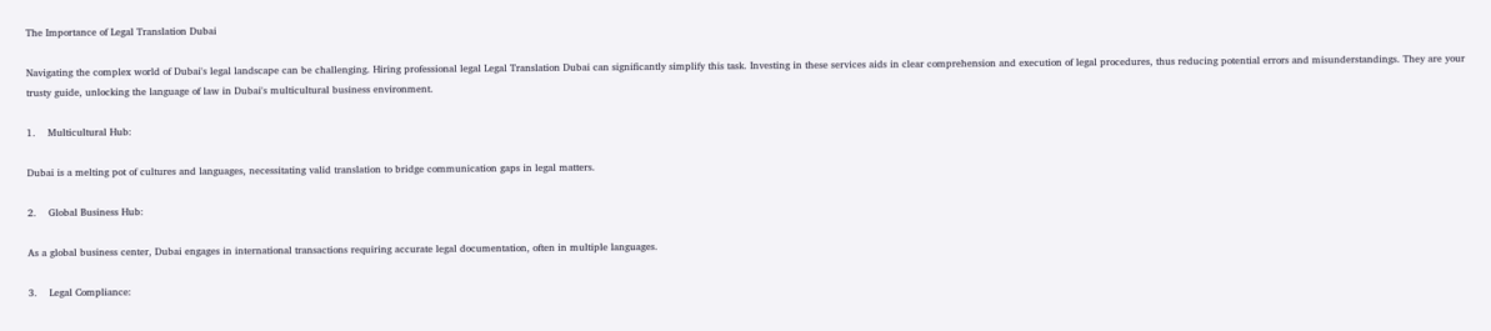The Importance of Legal Translation Dubai

Navigating the complex world of Dubai's legal landscape can be challenging. Hiring professional legal Legal Translation Dubai can significantly simplify this task. Investing in these services aids in clear comprehension and execution of legal procedures, thus reducing potential errors and misunderstandings. They are your trusty guide, unlocking the language of law in Dubai's multicultural business environment.

1.    Multicultural Hub:

Dubai is a melting pot of cultures and languages, necessitating valid translation to bridge communication gaps in legal matters.

2.    Global Business Hub:

As a global business center, Dubai engages in international transactions requiring accurate legal documentation, often in multiple languages.

3.    Legal Compliance: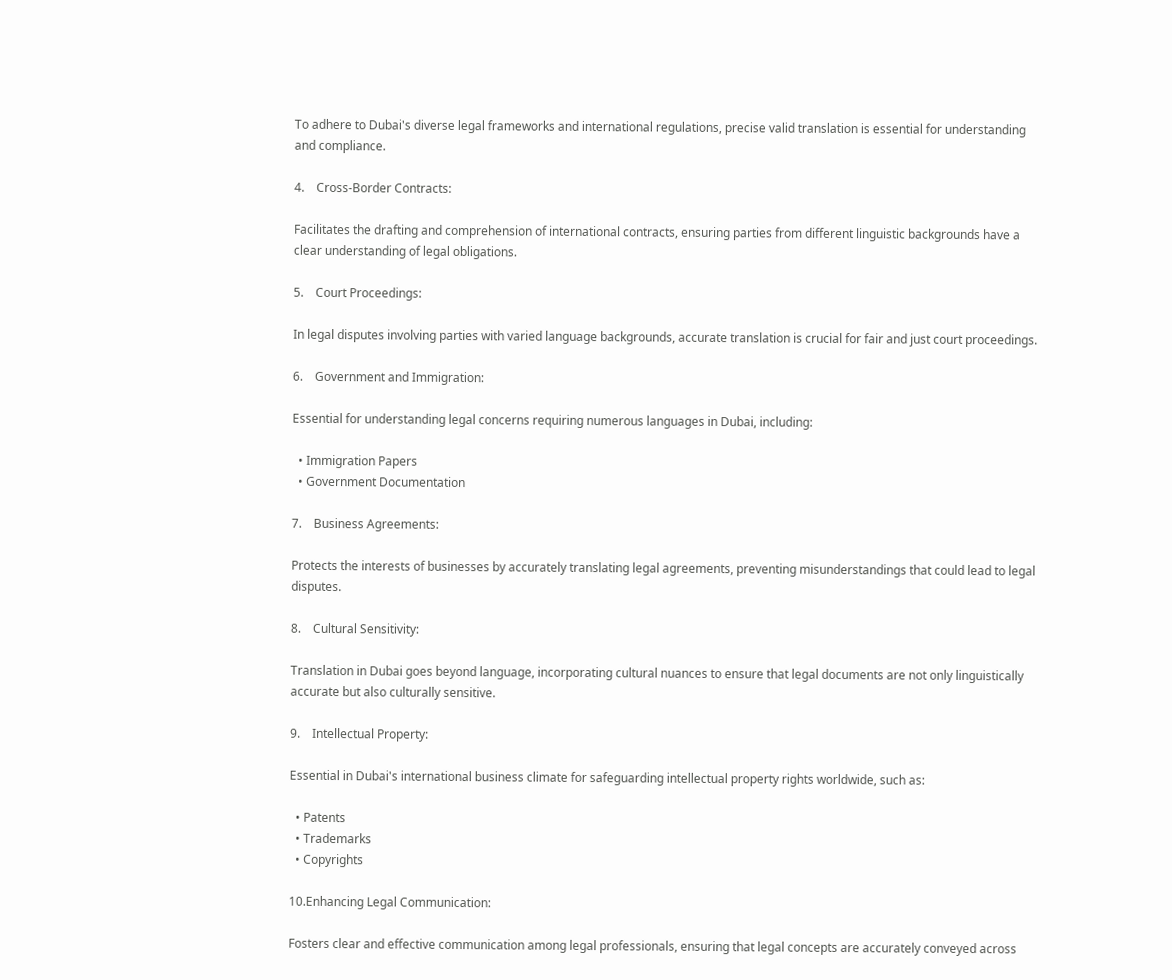To adhere to Dubai's diverse legal frameworks and international regulations, precise valid translation is essential for understanding and compliance.

4.    Cross-Border Contracts:

Facilitates the drafting and comprehension of international contracts, ensuring parties from different linguistic backgrounds have a clear understanding of legal obligations.

5.    Court Proceedings:

In legal disputes involving parties with varied language backgrounds, accurate translation is crucial for fair and just court proceedings.

6.    Government and Immigration:

Essential for understanding legal concerns requiring numerous languages in Dubai, including:

  • Immigration Papers
  • Government Documentation

7.    Business Agreements:

Protects the interests of businesses by accurately translating legal agreements, preventing misunderstandings that could lead to legal disputes.

8.    Cultural Sensitivity:

Translation in Dubai goes beyond language, incorporating cultural nuances to ensure that legal documents are not only linguistically accurate but also culturally sensitive.

9.    Intellectual Property:

Essential in Dubai's international business climate for safeguarding intellectual property rights worldwide, such as:

  • Patents
  • Trademarks
  • Copyrights

10.Enhancing Legal Communication:

Fosters clear and effective communication among legal professionals, ensuring that legal concepts are accurately conveyed across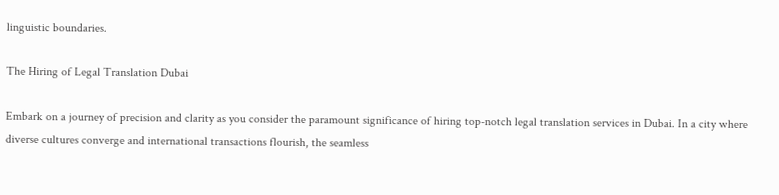linguistic boundaries.

The Hiring of Legal Translation Dubai

Embark on a journey of precision and clarity as you consider the paramount significance of hiring top-notch legal translation services in Dubai. In a city where diverse cultures converge and international transactions flourish, the seamless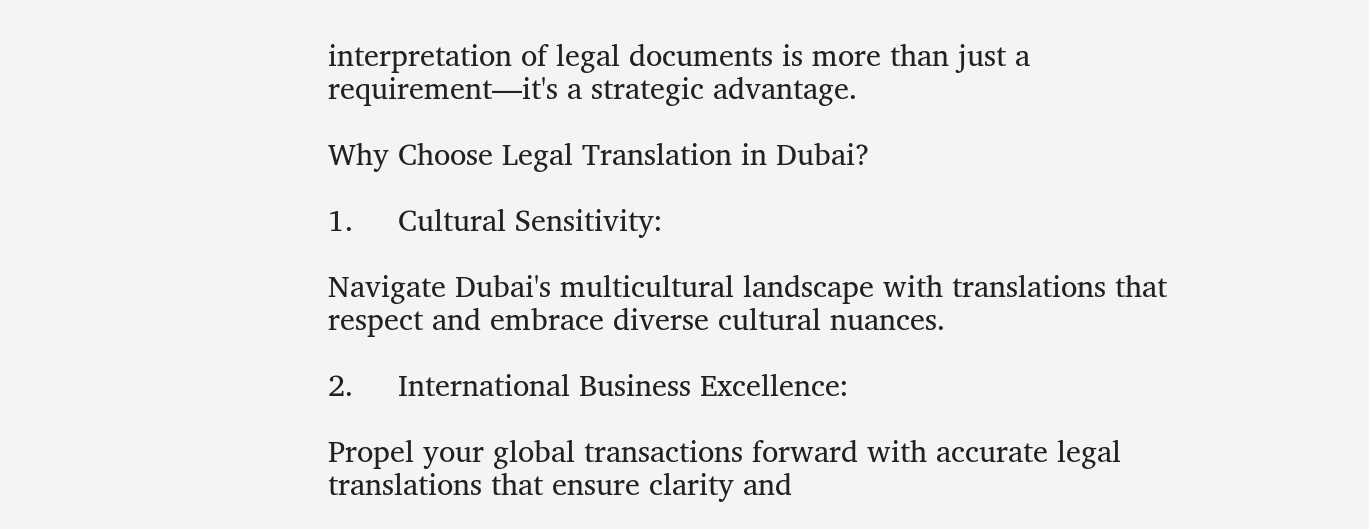interpretation of legal documents is more than just a requirement—it's a strategic advantage.

Why Choose Legal Translation in Dubai?

1.     Cultural Sensitivity:

Navigate Dubai's multicultural landscape with translations that respect and embrace diverse cultural nuances.

2.     International Business Excellence:

Propel your global transactions forward with accurate legal translations that ensure clarity and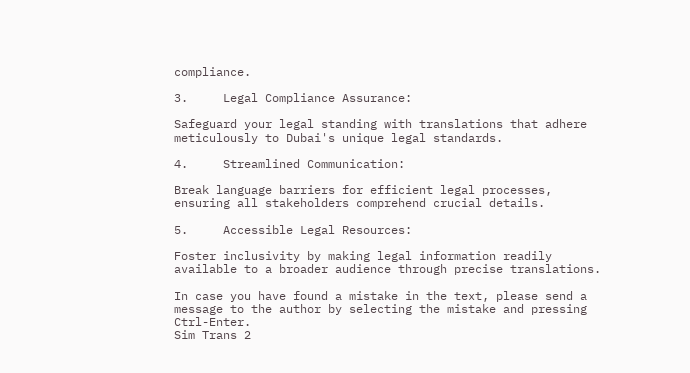compliance.

3.     Legal Compliance Assurance:

Safeguard your legal standing with translations that adhere meticulously to Dubai's unique legal standards.

4.     Streamlined Communication:

Break language barriers for efficient legal processes, ensuring all stakeholders comprehend crucial details.

5.     Accessible Legal Resources:

Foster inclusivity by making legal information readily available to a broader audience through precise translations.

In case you have found a mistake in the text, please send a message to the author by selecting the mistake and pressing Ctrl-Enter.
Sim Trans 2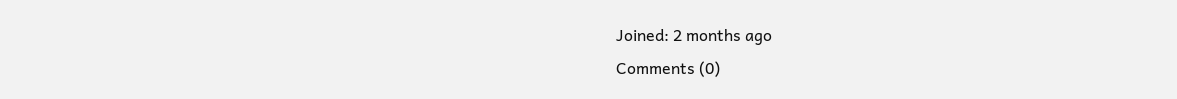Joined: 2 months ago
Comments (0)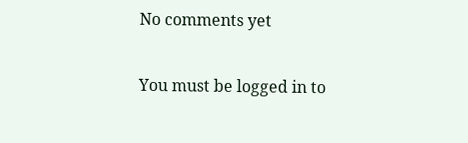No comments yet

You must be logged in to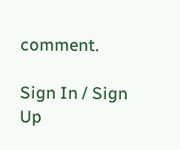comment.

Sign In / Sign Up